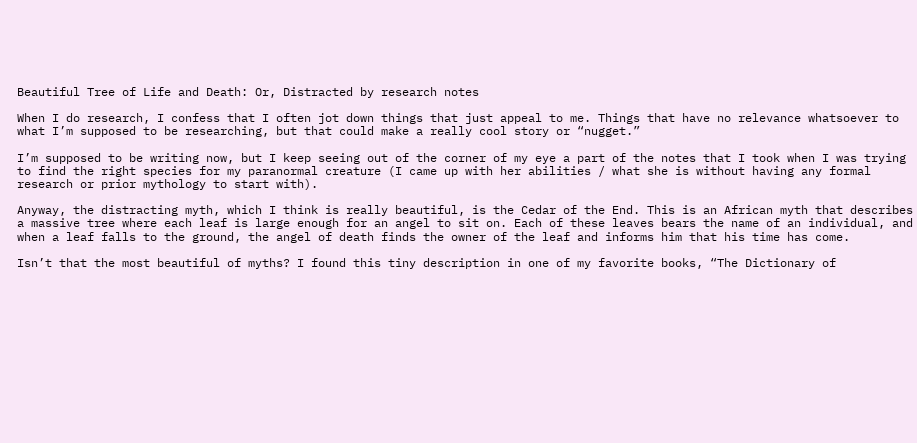Beautiful Tree of Life and Death: Or, Distracted by research notes

When I do research, I confess that I often jot down things that just appeal to me. Things that have no relevance whatsoever to what I’m supposed to be researching, but that could make a really cool story or “nugget.”

I’m supposed to be writing now, but I keep seeing out of the corner of my eye a part of the notes that I took when I was trying to find the right species for my paranormal creature (I came up with her abilities / what she is without having any formal research or prior mythology to start with).

Anyway, the distracting myth, which I think is really beautiful, is the Cedar of the End. This is an African myth that describes a massive tree where each leaf is large enough for an angel to sit on. Each of these leaves bears the name of an individual, and when a leaf falls to the ground, the angel of death finds the owner of the leaf and informs him that his time has come.

Isn’t that the most beautiful of myths? I found this tiny description in one of my favorite books, “The Dictionary of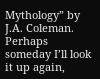Mythology” by J.A. Coleman. Perhaps someday I’ll look it up again,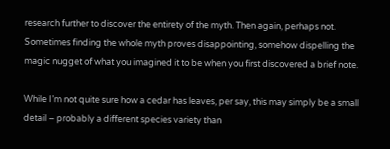research further to discover the entirety of the myth. Then again, perhaps not. Sometimes finding the whole myth proves disappointing, somehow dispelling the magic nugget of what you imagined it to be when you first discovered a brief note.

While I’m not quite sure how a cedar has leaves, per say, this may simply be a small detail – probably a different species variety than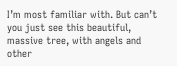I’m most familiar with. But can’t you just see this beautiful, massive tree, with angels and other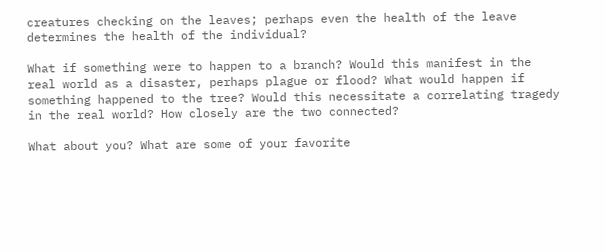creatures checking on the leaves; perhaps even the health of the leave determines the health of the individual?

What if something were to happen to a branch? Would this manifest in the real world as a disaster, perhaps plague or flood? What would happen if something happened to the tree? Would this necessitate a correlating tragedy in the real world? How closely are the two connected?

What about you? What are some of your favorite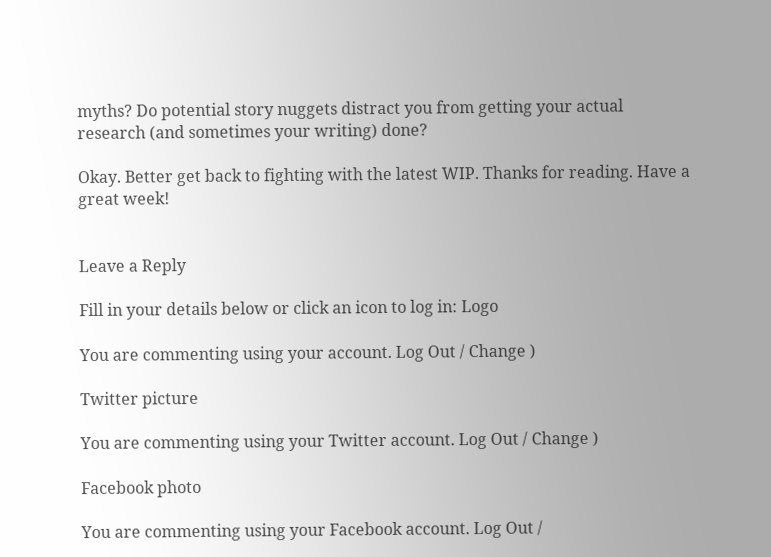myths? Do potential story nuggets distract you from getting your actual research (and sometimes your writing) done?

Okay. Better get back to fighting with the latest WIP. Thanks for reading. Have a great week!


Leave a Reply

Fill in your details below or click an icon to log in: Logo

You are commenting using your account. Log Out / Change )

Twitter picture

You are commenting using your Twitter account. Log Out / Change )

Facebook photo

You are commenting using your Facebook account. Log Out /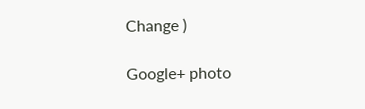Change )

Google+ photo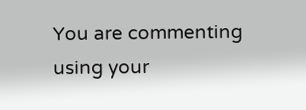You are commenting using your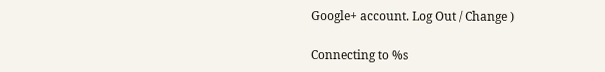Google+ account. Log Out / Change )

Connecting to %s